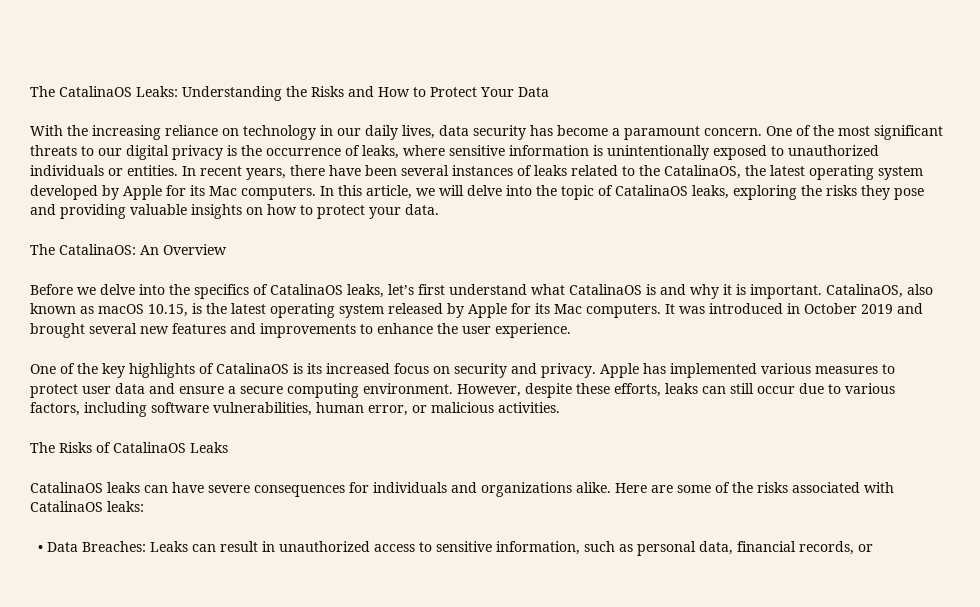The CatalinaOS Leaks: Understanding the Risks and How to Protect Your Data

With the increasing reliance on technology in our daily lives, data security has become a paramount concern. One of the most significant threats to our digital privacy is the occurrence of leaks, where sensitive information is unintentionally exposed to unauthorized individuals or entities. In recent years, there have been several instances of leaks related to the CatalinaOS, the latest operating system developed by Apple for its Mac computers. In this article, we will delve into the topic of CatalinaOS leaks, exploring the risks they pose and providing valuable insights on how to protect your data.

The CatalinaOS: An Overview

Before we delve into the specifics of CatalinaOS leaks, let’s first understand what CatalinaOS is and why it is important. CatalinaOS, also known as macOS 10.15, is the latest operating system released by Apple for its Mac computers. It was introduced in October 2019 and brought several new features and improvements to enhance the user experience.

One of the key highlights of CatalinaOS is its increased focus on security and privacy. Apple has implemented various measures to protect user data and ensure a secure computing environment. However, despite these efforts, leaks can still occur due to various factors, including software vulnerabilities, human error, or malicious activities.

The Risks of CatalinaOS Leaks

CatalinaOS leaks can have severe consequences for individuals and organizations alike. Here are some of the risks associated with CatalinaOS leaks:

  • Data Breaches: Leaks can result in unauthorized access to sensitive information, such as personal data, financial records, or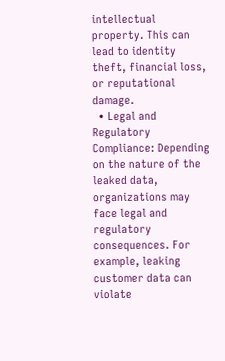intellectual property. This can lead to identity theft, financial loss, or reputational damage.
  • Legal and Regulatory Compliance: Depending on the nature of the leaked data, organizations may face legal and regulatory consequences. For example, leaking customer data can violate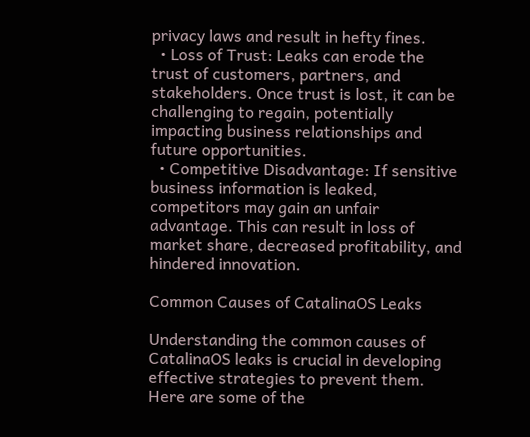privacy laws and result in hefty fines.
  • Loss of Trust: Leaks can erode the trust of customers, partners, and stakeholders. Once trust is lost, it can be challenging to regain, potentially impacting business relationships and future opportunities.
  • Competitive Disadvantage: If sensitive business information is leaked, competitors may gain an unfair advantage. This can result in loss of market share, decreased profitability, and hindered innovation.

Common Causes of CatalinaOS Leaks

Understanding the common causes of CatalinaOS leaks is crucial in developing effective strategies to prevent them. Here are some of the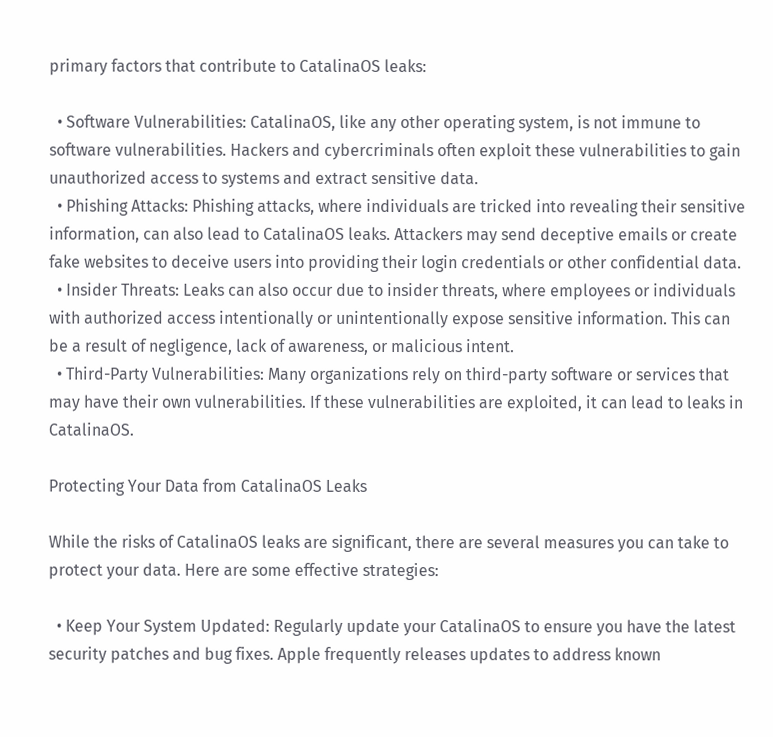primary factors that contribute to CatalinaOS leaks:

  • Software Vulnerabilities: CatalinaOS, like any other operating system, is not immune to software vulnerabilities. Hackers and cybercriminals often exploit these vulnerabilities to gain unauthorized access to systems and extract sensitive data.
  • Phishing Attacks: Phishing attacks, where individuals are tricked into revealing their sensitive information, can also lead to CatalinaOS leaks. Attackers may send deceptive emails or create fake websites to deceive users into providing their login credentials or other confidential data.
  • Insider Threats: Leaks can also occur due to insider threats, where employees or individuals with authorized access intentionally or unintentionally expose sensitive information. This can be a result of negligence, lack of awareness, or malicious intent.
  • Third-Party Vulnerabilities: Many organizations rely on third-party software or services that may have their own vulnerabilities. If these vulnerabilities are exploited, it can lead to leaks in CatalinaOS.

Protecting Your Data from CatalinaOS Leaks

While the risks of CatalinaOS leaks are significant, there are several measures you can take to protect your data. Here are some effective strategies:

  • Keep Your System Updated: Regularly update your CatalinaOS to ensure you have the latest security patches and bug fixes. Apple frequently releases updates to address known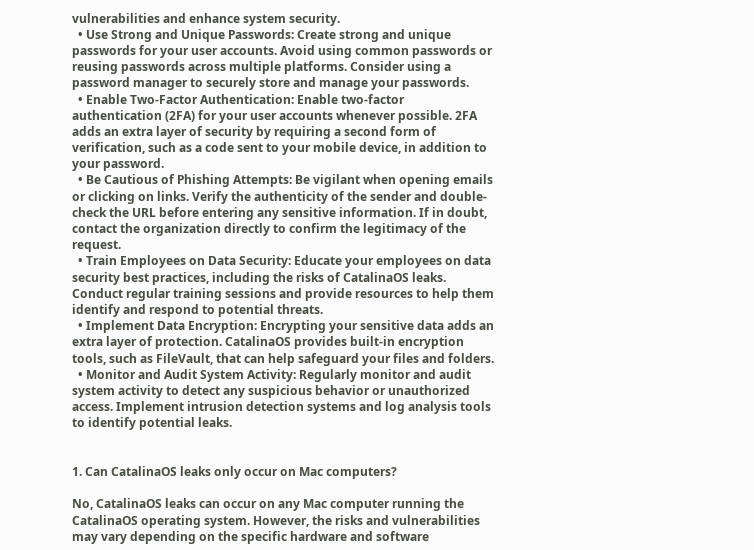vulnerabilities and enhance system security.
  • Use Strong and Unique Passwords: Create strong and unique passwords for your user accounts. Avoid using common passwords or reusing passwords across multiple platforms. Consider using a password manager to securely store and manage your passwords.
  • Enable Two-Factor Authentication: Enable two-factor authentication (2FA) for your user accounts whenever possible. 2FA adds an extra layer of security by requiring a second form of verification, such as a code sent to your mobile device, in addition to your password.
  • Be Cautious of Phishing Attempts: Be vigilant when opening emails or clicking on links. Verify the authenticity of the sender and double-check the URL before entering any sensitive information. If in doubt, contact the organization directly to confirm the legitimacy of the request.
  • Train Employees on Data Security: Educate your employees on data security best practices, including the risks of CatalinaOS leaks. Conduct regular training sessions and provide resources to help them identify and respond to potential threats.
  • Implement Data Encryption: Encrypting your sensitive data adds an extra layer of protection. CatalinaOS provides built-in encryption tools, such as FileVault, that can help safeguard your files and folders.
  • Monitor and Audit System Activity: Regularly monitor and audit system activity to detect any suspicious behavior or unauthorized access. Implement intrusion detection systems and log analysis tools to identify potential leaks.


1. Can CatalinaOS leaks only occur on Mac computers?

No, CatalinaOS leaks can occur on any Mac computer running the CatalinaOS operating system. However, the risks and vulnerabilities may vary depending on the specific hardware and software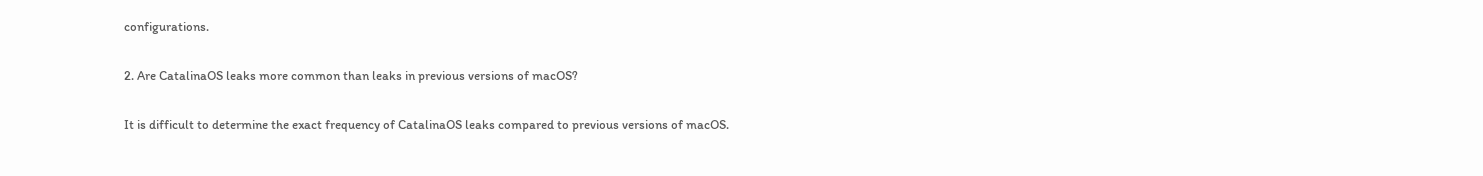configurations.

2. Are CatalinaOS leaks more common than leaks in previous versions of macOS?

It is difficult to determine the exact frequency of CatalinaOS leaks compared to previous versions of macOS.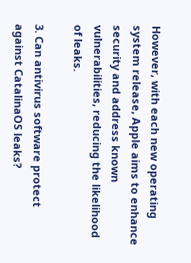However, with each new operating system release, Apple aims to enhance security and address known vulnerabilities, reducing the likelihood of leaks.

3. Can antivirus software protect against CatalinaOS leaks?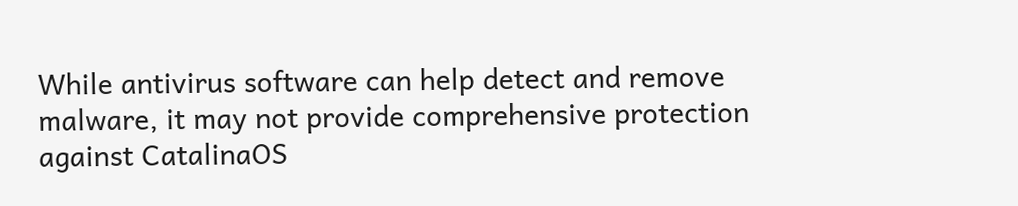While antivirus software can help detect and remove malware, it may not provide comprehensive protection against CatalinaOS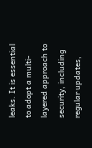leaks. It is essential to adopt a multi-layered approach to security, including regular updates,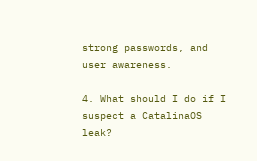strong passwords, and user awareness.

4. What should I do if I suspect a CatalinaOS leak?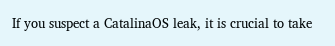If you suspect a CatalinaOS leak, it is crucial to take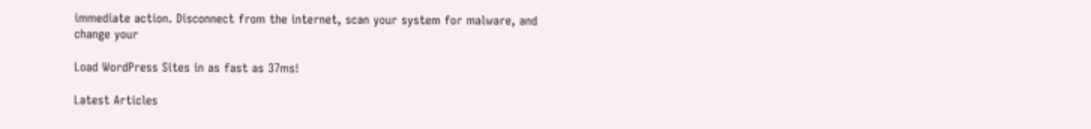immediate action. Disconnect from the internet, scan your system for malware, and change your

Load WordPress Sites in as fast as 37ms!

Latest Articles